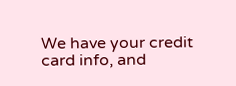We have your credit card info, and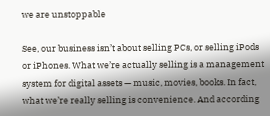we are unstoppable

See, our business isn’t about selling PCs, or selling iPods or iPhones. What we’re actually selling is a management system for digital assets — music, movies, books. In fact, what we’re really selling is convenience. And according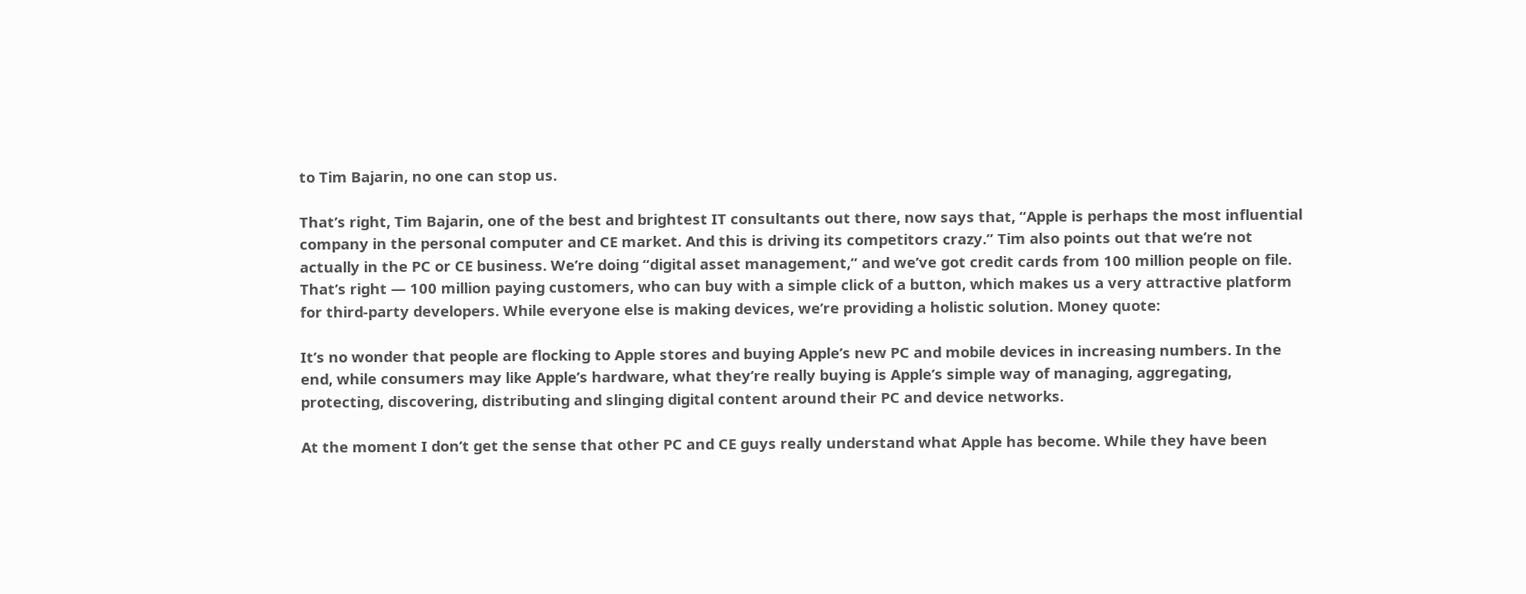to Tim Bajarin, no one can stop us.

That’s right, Tim Bajarin, one of the best and brightest IT consultants out there, now says that, “Apple is perhaps the most influential company in the personal computer and CE market. And this is driving its competitors crazy.” Tim also points out that we’re not actually in the PC or CE business. We’re doing “digital asset management,” and we’ve got credit cards from 100 million people on file. That’s right — 100 million paying customers, who can buy with a simple click of a button, which makes us a very attractive platform for third-party developers. While everyone else is making devices, we’re providing a holistic solution. Money quote:

It’s no wonder that people are flocking to Apple stores and buying Apple’s new PC and mobile devices in increasing numbers. In the end, while consumers may like Apple’s hardware, what they’re really buying is Apple’s simple way of managing, aggregating, protecting, discovering, distributing and slinging digital content around their PC and device networks.

At the moment I don’t get the sense that other PC and CE guys really understand what Apple has become. While they have been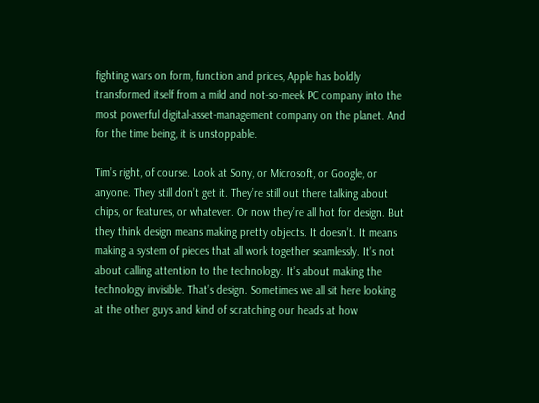fighting wars on form, function and prices, Apple has boldly transformed itself from a mild and not-so-meek PC company into the most powerful digital-asset-management company on the planet. And for the time being, it is unstoppable.

Tim’s right, of course. Look at Sony, or Microsoft, or Google, or anyone. They still don’t get it. They’re still out there talking about chips, or features, or whatever. Or now they’re all hot for design. But they think design means making pretty objects. It doesn’t. It means making a system of pieces that all work together seamlessly. It’s not about calling attention to the technology. It’s about making the technology invisible. That’s design. Sometimes we all sit here looking at the other guys and kind of scratching our heads at how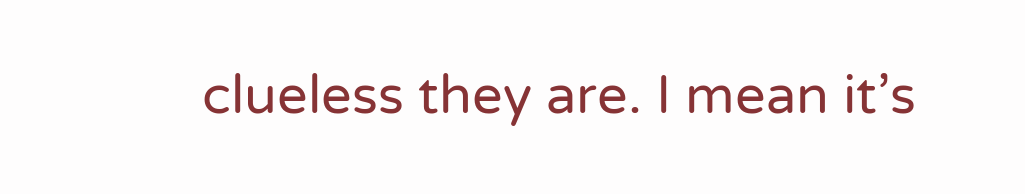clueless they are. I mean it’s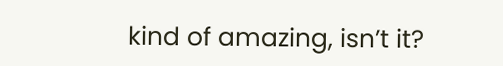kind of amazing, isn’t it?